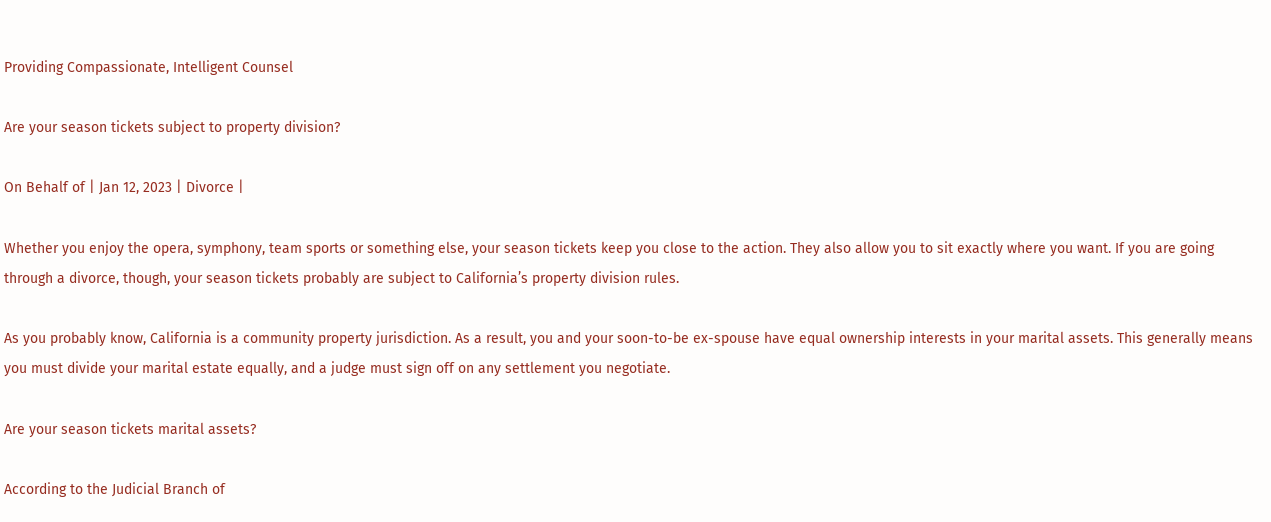Providing Compassionate, Intelligent Counsel

Are your season tickets subject to property division?

On Behalf of | Jan 12, 2023 | Divorce |

Whether you enjoy the opera, symphony, team sports or something else, your season tickets keep you close to the action. They also allow you to sit exactly where you want. If you are going through a divorce, though, your season tickets probably are subject to California’s property division rules.

As you probably know, California is a community property jurisdiction. As a result, you and your soon-to-be ex-spouse have equal ownership interests in your marital assets. This generally means you must divide your marital estate equally, and a judge must sign off on any settlement you negotiate.

Are your season tickets marital assets?

According to the Judicial Branch of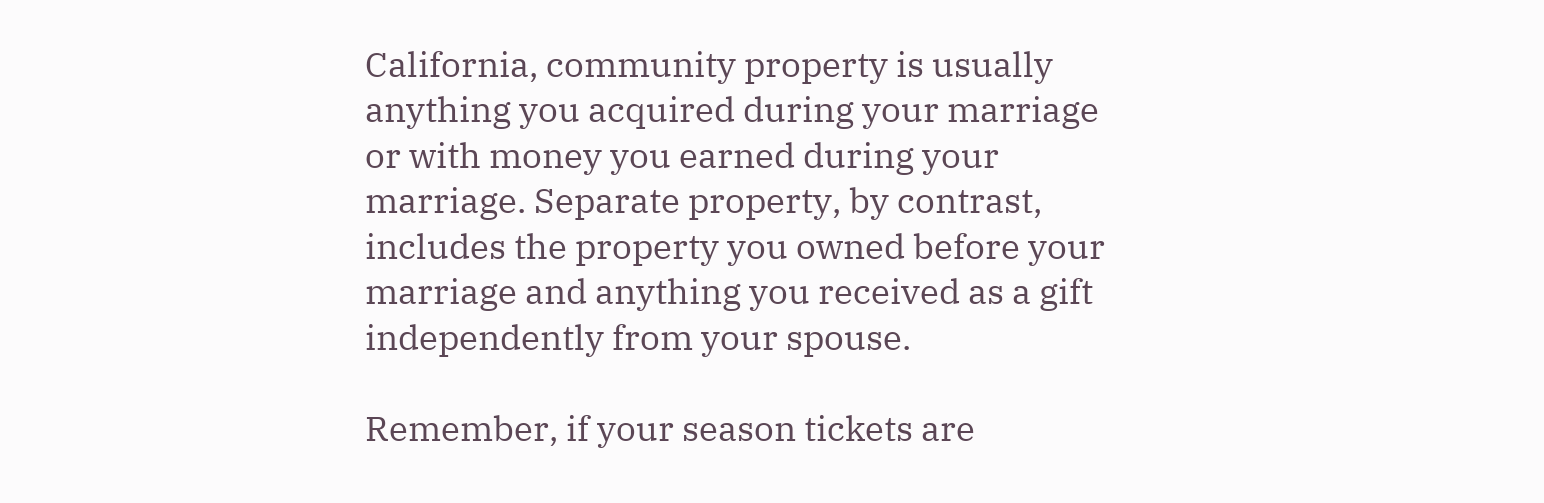California, community property is usually anything you acquired during your marriage or with money you earned during your marriage. Separate property, by contrast, includes the property you owned before your marriage and anything you received as a gift independently from your spouse.

Remember, if your season tickets are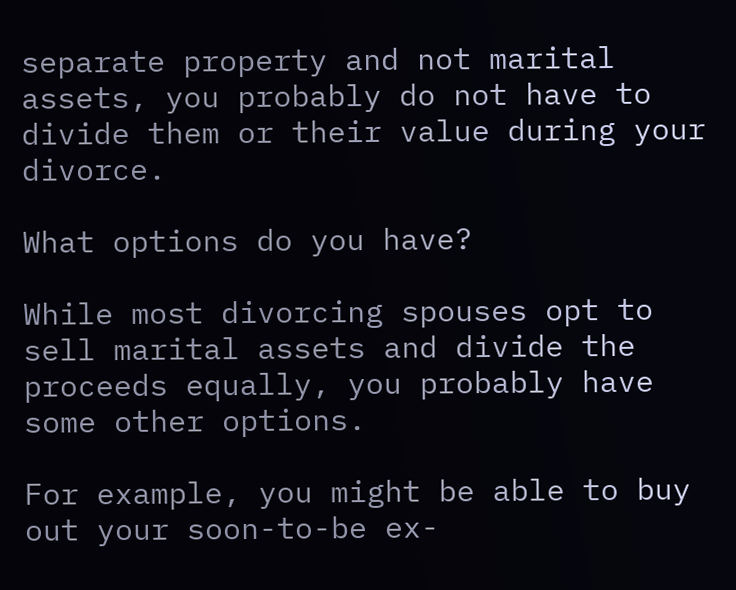separate property and not marital assets, you probably do not have to divide them or their value during your divorce.

What options do you have?

While most divorcing spouses opt to sell marital assets and divide the proceeds equally, you probably have some other options.

For example, you might be able to buy out your soon-to-be ex-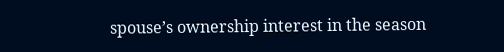spouse’s ownership interest in the season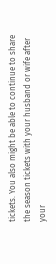tickets. You also might be able to continue to share the season tickets with your husband or wife after your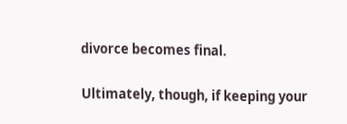divorce becomes final.

Ultimately, though, if keeping your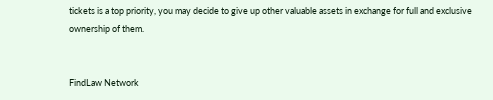tickets is a top priority, you may decide to give up other valuable assets in exchange for full and exclusive ownership of them.


FindLaw Network